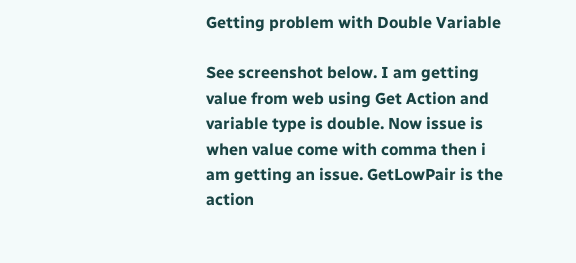Getting problem with Double Variable

See screenshot below. I am getting value from web using Get Action and variable type is double. Now issue is when value come with comma then i am getting an issue. GetLowPair is the action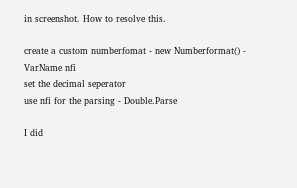in screenshot. How to resolve this.

create a custom numberfomat - new Numberformat() - VarName nfi
set the decimal seperator
use nfi for the parsing - Double.Parse

I did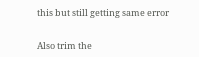this but still getting same error


Also trim the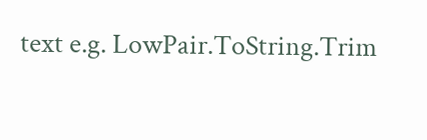text e.g. LowPair.ToString.Trim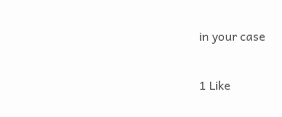in your case

1 Like